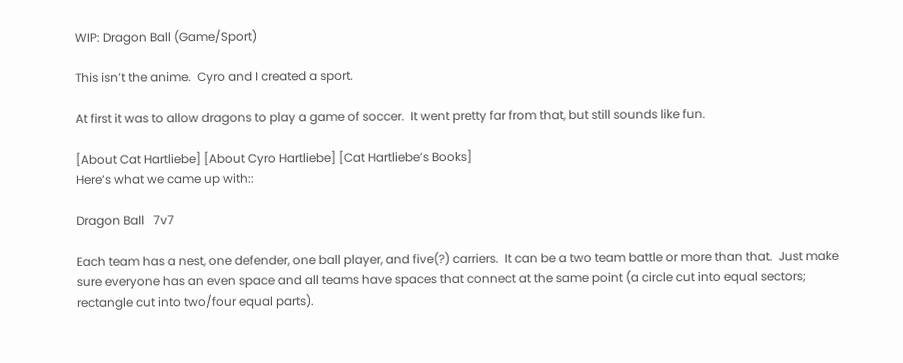WIP: Dragon Ball (Game/Sport)

This isn’t the anime.  Cyro and I created a sport.

At first it was to allow dragons to play a game of soccer.  It went pretty far from that, but still sounds like fun.

[About Cat Hartliebe] [About Cyro Hartliebe] [Cat Hartliebe’s Books]
Here’s what we came up with::

Dragon Ball   7v7

Each team has a nest, one defender, one ball player, and five(?) carriers.  It can be a two team battle or more than that.  Just make sure everyone has an even space and all teams have spaces that connect at the same point (a circle cut into equal sectors; rectangle cut into two/four equal parts).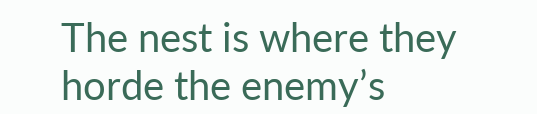The nest is where they horde the enemy’s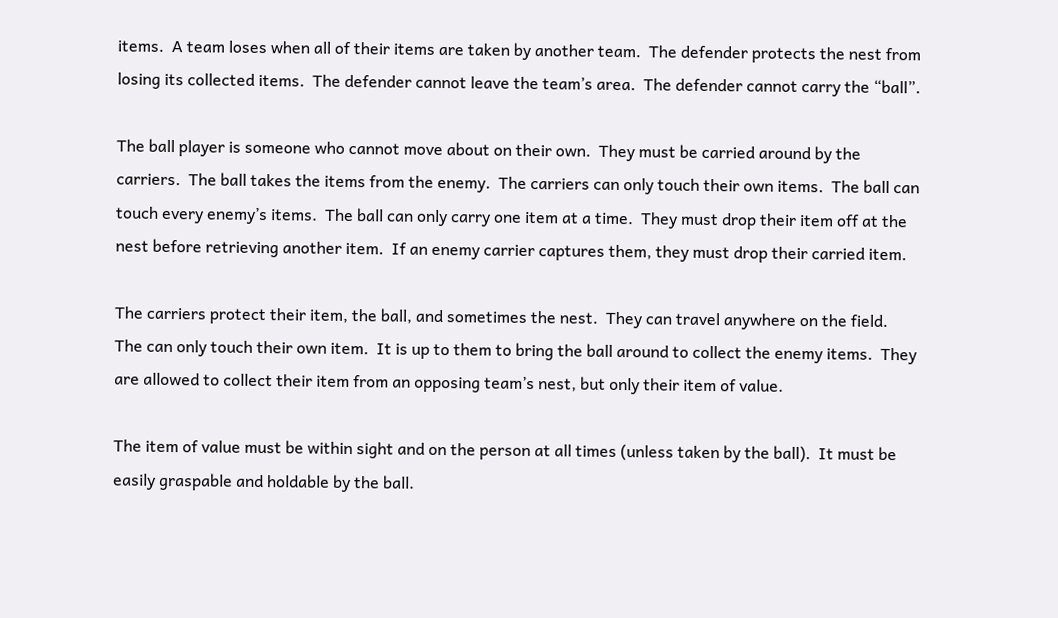items.  A team loses when all of their items are taken by another team.  The defender protects the nest from losing its collected items.  The defender cannot leave the team’s area.  The defender cannot carry the “ball”.

The ball player is someone who cannot move about on their own.  They must be carried around by the carriers.  The ball takes the items from the enemy.  The carriers can only touch their own items.  The ball can touch every enemy’s items.  The ball can only carry one item at a time.  They must drop their item off at the nest before retrieving another item.  If an enemy carrier captures them, they must drop their carried item.

The carriers protect their item, the ball, and sometimes the nest.  They can travel anywhere on the field.  The can only touch their own item.  It is up to them to bring the ball around to collect the enemy items.  They are allowed to collect their item from an opposing team’s nest, but only their item of value.

The item of value must be within sight and on the person at all times (unless taken by the ball).  It must be easily graspable and holdable by the ball.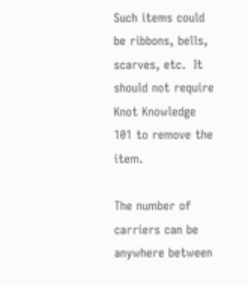Such items could be ribbons, bells, scarves, etc.  It should not require Knot Knowledge 101 to remove the item.

The number of carriers can be anywhere between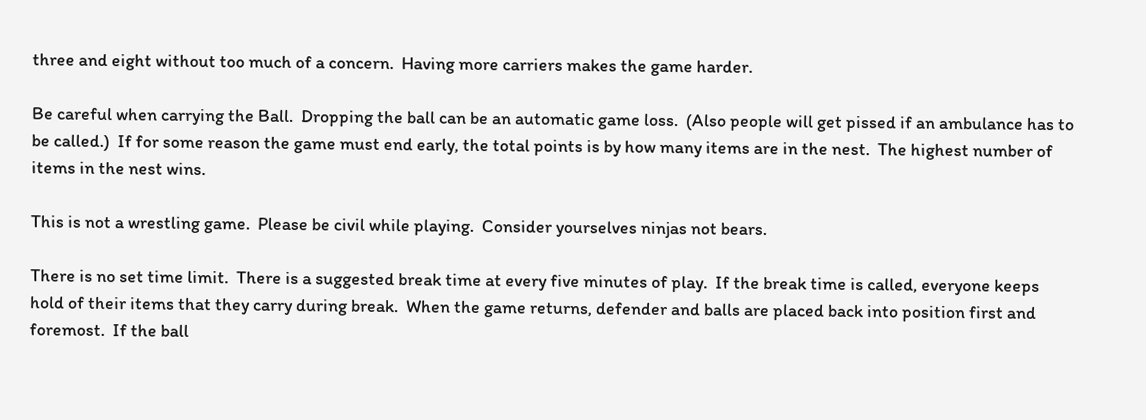three and eight without too much of a concern.  Having more carriers makes the game harder.

Be careful when carrying the Ball.  Dropping the ball can be an automatic game loss.  (Also people will get pissed if an ambulance has to be called.)  If for some reason the game must end early, the total points is by how many items are in the nest.  The highest number of items in the nest wins.

This is not a wrestling game.  Please be civil while playing.  Consider yourselves ninjas not bears.

There is no set time limit.  There is a suggested break time at every five minutes of play.  If the break time is called, everyone keeps hold of their items that they carry during break.  When the game returns, defender and balls are placed back into position first and foremost.  If the ball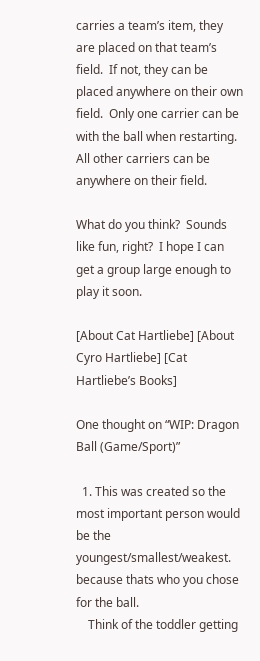carries a team’s item, they are placed on that team’s field.  If not, they can be placed anywhere on their own field.  Only one carrier can be with the ball when restarting.  All other carriers can be anywhere on their field.

What do you think?  Sounds like fun, right?  I hope I can get a group large enough to play it soon.

[About Cat Hartliebe] [About Cyro Hartliebe] [Cat Hartliebe’s Books]

One thought on “WIP: Dragon Ball (Game/Sport)”

  1. This was created so the most important person would be the youngest/smallest/weakest. because thats who you chose for the ball.
    Think of the toddler getting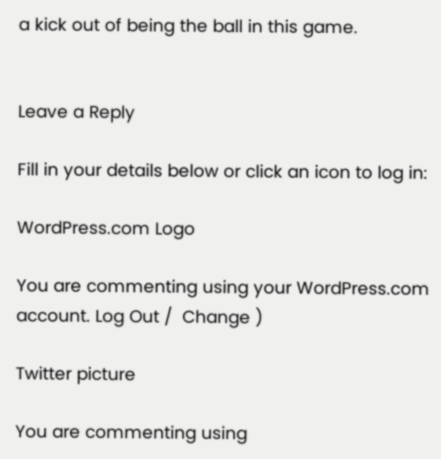a kick out of being the ball in this game.


Leave a Reply

Fill in your details below or click an icon to log in:

WordPress.com Logo

You are commenting using your WordPress.com account. Log Out /  Change )

Twitter picture

You are commenting using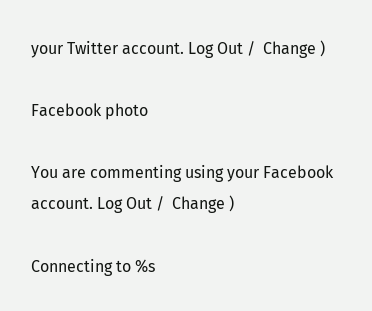your Twitter account. Log Out /  Change )

Facebook photo

You are commenting using your Facebook account. Log Out /  Change )

Connecting to %s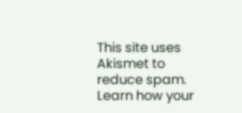This site uses Akismet to reduce spam. Learn how your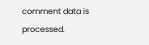comment data is processed.